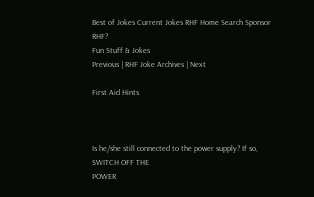Best of Jokes Current Jokes RHF Home Search Sponsor RHF?
Fun Stuff & Jokes
Previous | RHF Joke Archives | Next

First Aid Hints



Is he/she still connected to the power supply? If so, SWITCH OFF THE
POWER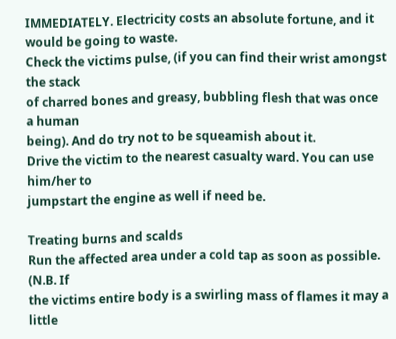IMMEDIATELY. Electricity costs an absolute fortune, and it
would be going to waste.
Check the victims pulse, (if you can find their wrist amongst the stack
of charred bones and greasy, bubbling flesh that was once a human
being). And do try not to be squeamish about it.
Drive the victim to the nearest casualty ward. You can use him/her to
jumpstart the engine as well if need be.

Treating burns and scalds
Run the affected area under a cold tap as soon as possible. (N.B. If
the victims entire body is a swirling mass of flames it may a little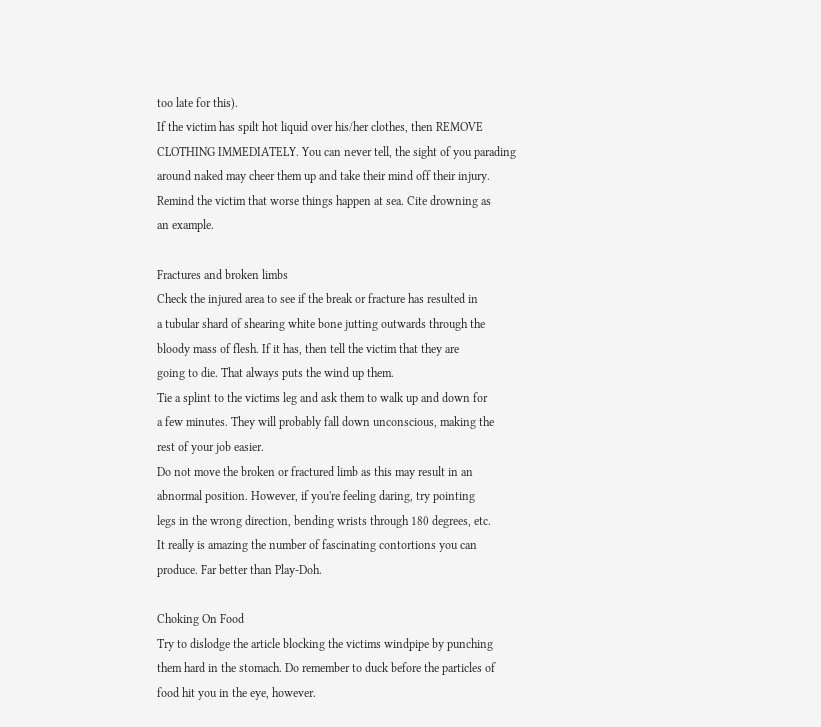too late for this).
If the victim has spilt hot liquid over his/her clothes, then REMOVE
CLOTHING IMMEDIATELY. You can never tell, the sight of you parading
around naked may cheer them up and take their mind off their injury.
Remind the victim that worse things happen at sea. Cite drowning as
an example.

Fractures and broken limbs
Check the injured area to see if the break or fracture has resulted in
a tubular shard of shearing white bone jutting outwards through the
bloody mass of flesh. If it has, then tell the victim that they are
going to die. That always puts the wind up them.
Tie a splint to the victims leg and ask them to walk up and down for
a few minutes. They will probably fall down unconscious, making the
rest of your job easier.
Do not move the broken or fractured limb as this may result in an
abnormal position. However, if you're feeling daring, try pointing
legs in the wrong direction, bending wrists through 180 degrees, etc.
It really is amazing the number of fascinating contortions you can
produce. Far better than Play-Doh.

Choking On Food
Try to dislodge the article blocking the victims windpipe by punching
them hard in the stomach. Do remember to duck before the particles of
food hit you in the eye, however.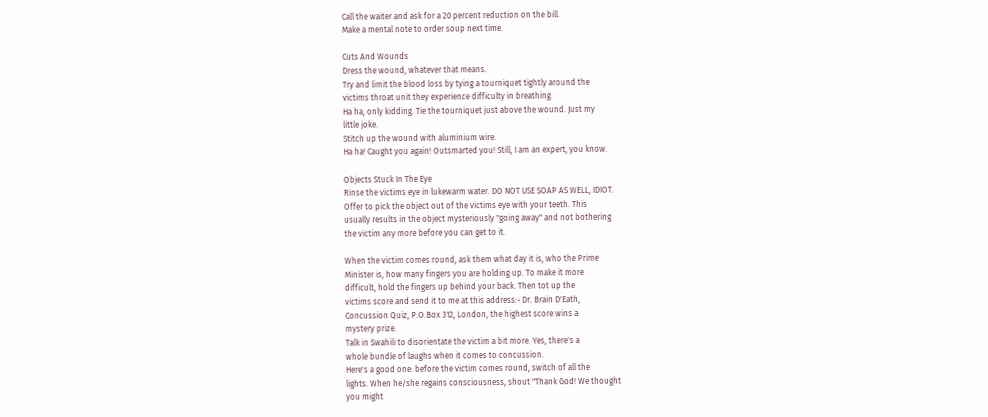Call the waiter and ask for a 20 percent reduction on the bill.
Make a mental note to order soup next time.

Cuts And Wounds
Dress the wound, whatever that means.
Try and limit the blood loss by tying a tourniquet tightly around the
victims throat unit they experience difficulty in breathing.
Ha ha, only kidding. Tie the tourniquet just above the wound. Just my
little joke.
Stitch up the wound with aluminium wire.
Ha ha! Caught you again! Outsmarted you! Still, I am an expert, you know.

Objects Stuck In The Eye
Rinse the victims eye in lukewarm water. DO NOT USE SOAP AS WELL, IDIOT.
Offer to pick the object out of the victims eye with your teeth. This
usually results in the object mysteriously "going away" and not bothering
the victim any more before you can get to it.

When the victim comes round, ask them what day it is, who the Prime
Minister is, how many fingers you are holding up. To make it more
difficult, hold the fingers up behind your back. Then tot up the
victims score and send it to me at this address:- Dr. Brain D'Eath,
Concussion Quiz, P.O.Box 312, London, the highest score wins a
mystery prize.
Talk in Swahili to disorientate the victim a bit more. Yes, there's a
whole bundle of laughs when it comes to concussion.
Here's a good one: before the victim comes round, switch of all the
lights. When he/she regains consciousness, shout "Thank God! We thought
you might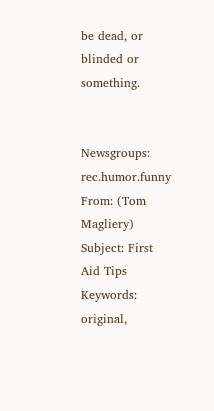be dead, or blinded or something.


Newsgroups: rec.humor.funny
From: (Tom Magliery)
Subject: First Aid Tips
Keywords: original,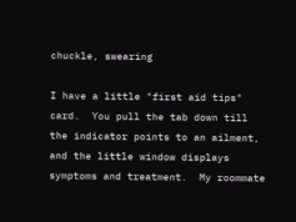chuckle, swearing

I have a little "first aid tips" card.  You pull the tab down till
the indicator points to an ailment, and the little window displays
symptoms and treatment.  My roommate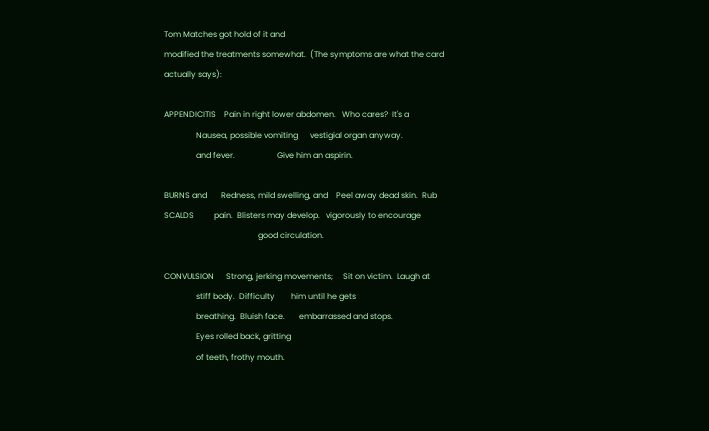Tom Matches got hold of it and
modified the treatments somewhat.  (The symptoms are what the card
actually says):

APPENDICITIS    Pain in right lower abdomen.   Who cares?  It's a
                Nausea, possible vomiting      vestigial organ anyway.
                and fever.                     Give him an aspirin.

BURNS and       Redness, mild swelling, and    Peel away dead skin.  Rub
SCALDS          pain.  Blisters may develop.   vigorously to encourage
                                               good circulation.

CONVULSION      Strong, jerking movements;     Sit on victim.  Laugh at
                stiff body.  Difficulty        him until he gets
                breathing.  Bluish face.       embarrassed and stops.
                Eyes rolled back, gritting
                of teeth, frothy mouth.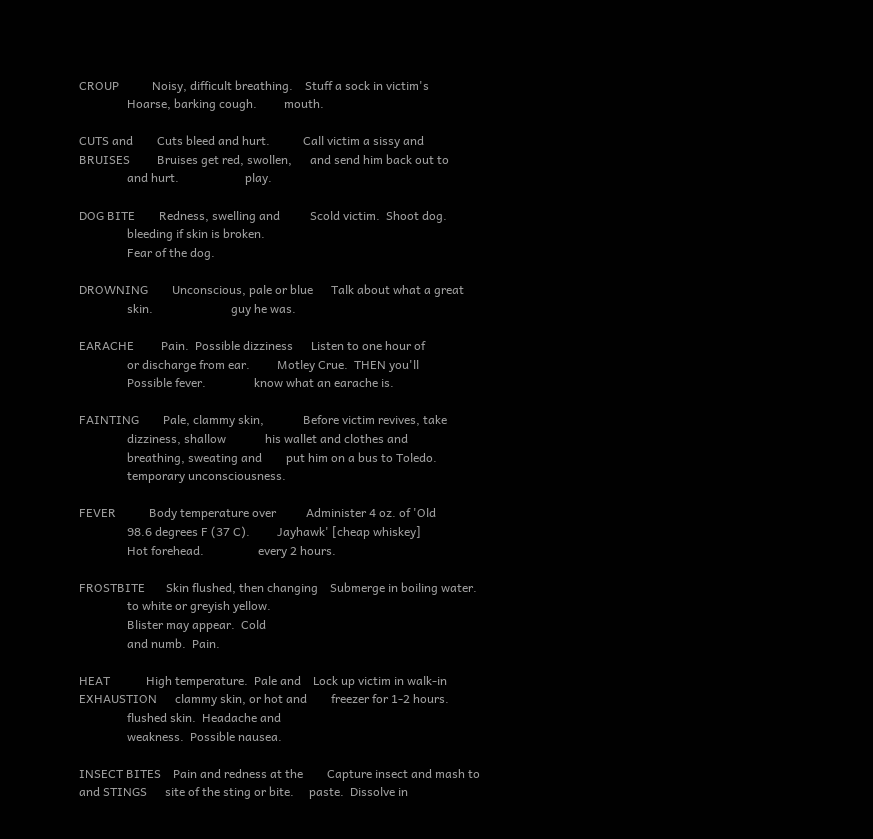CROUP           Noisy, difficult breathing.    Stuff a sock in victim's
                Hoarse, barking cough.         mouth.

CUTS and        Cuts bleed and hurt.           Call victim a sissy and
BRUISES         Bruises get red, swollen,      and send him back out to
                and hurt.                      play.

DOG BITE        Redness, swelling and          Scold victim.  Shoot dog.
                bleeding if skin is broken.
                Fear of the dog.

DROWNING        Unconscious, pale or blue      Talk about what a great
                skin.                          guy he was.

EARACHE         Pain.  Possible dizziness      Listen to one hour of
                or discharge from ear.         Motley Crue.  THEN you'll
                Possible fever.                know what an earache is.

FAINTING        Pale, clammy skin,             Before victim revives, take
                dizziness, shallow             his wallet and clothes and
                breathing, sweating and        put him on a bus to Toledo.
                temporary unconsciousness.

FEVER           Body temperature over          Administer 4 oz. of 'Old
                98.6 degrees F (37 C).         Jayhawk' [cheap whiskey]
                Hot forehead.                  every 2 hours.

FROSTBITE       Skin flushed, then changing    Submerge in boiling water.
                to white or greyish yellow.
                Blister may appear.  Cold
                and numb.  Pain.

HEAT            High temperature.  Pale and    Lock up victim in walk-in
EXHAUSTION      clammy skin, or hot and        freezer for 1-2 hours.
                flushed skin.  Headache and
                weakness.  Possible nausea.

INSECT BITES    Pain and redness at the        Capture insect and mash to
and STINGS      site of the sting or bite.     paste.  Dissolve in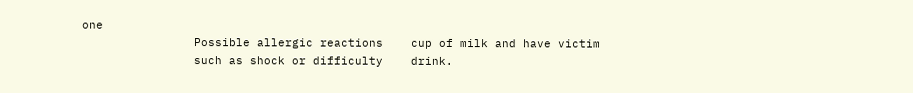one
                Possible allergic reactions    cup of milk and have victim
                such as shock or difficulty    drink.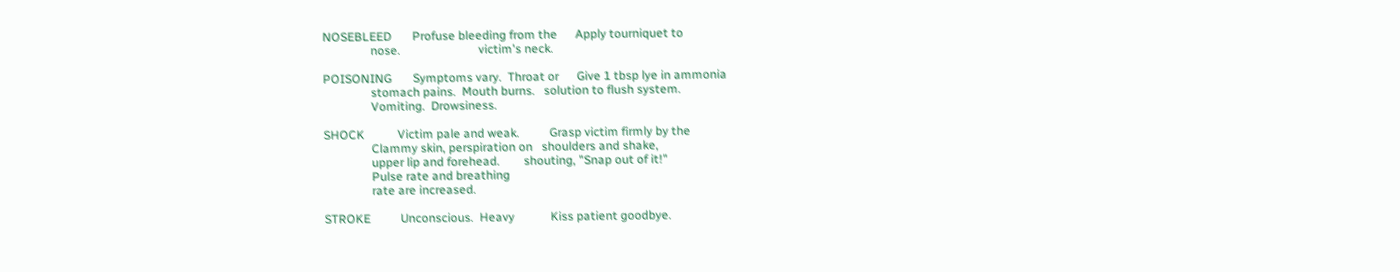NOSEBLEED       Profuse bleeding from the      Apply tourniquet to
                nose.                          victim's neck.

POISONING       Symptoms vary.  Throat or      Give 1 tbsp lye in ammonia
                stomach pains.  Mouth burns.   solution to flush system.
                Vomiting.  Drowsiness.

SHOCK           Victim pale and weak.          Grasp victim firmly by the
                Clammy skin, perspiration on   shoulders and shake,
                upper lip and forehead.        shouting, "Snap out of it!"
                Pulse rate and breathing
                rate are increased.

STROKE          Unconscious.  Heavy            Kiss patient goodbye.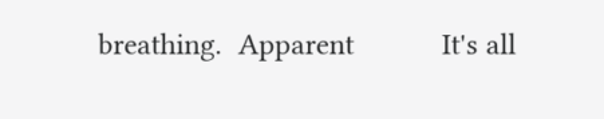breathing.  Apparent           It's all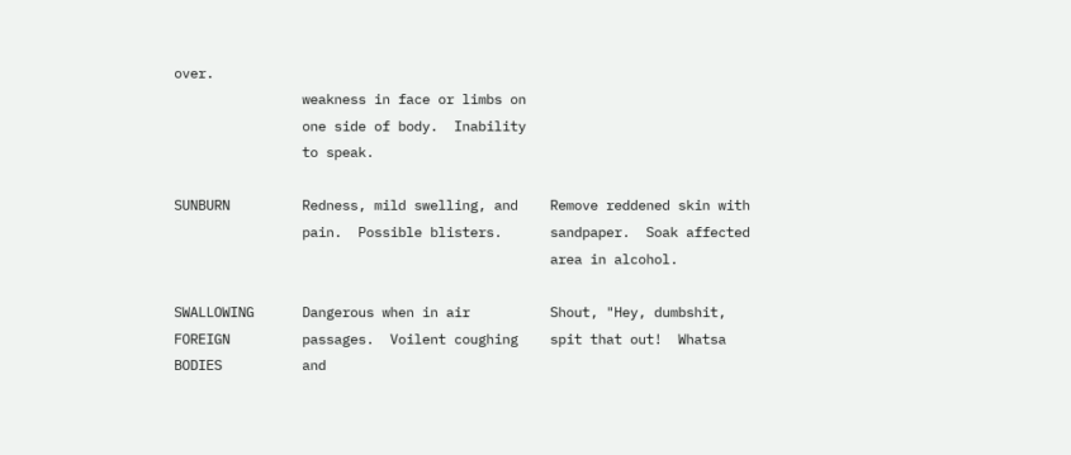over.
                weakness in face or limbs on
                one side of body.  Inability
                to speak.

SUNBURN         Redness, mild swelling, and    Remove reddened skin with
                pain.  Possible blisters.      sandpaper.  Soak affected
                                               area in alcohol.

SWALLOWING      Dangerous when in air          Shout, "Hey, dumbshit,
FOREIGN         passages.  Voilent coughing    spit that out!  Whatsa
BODIES          and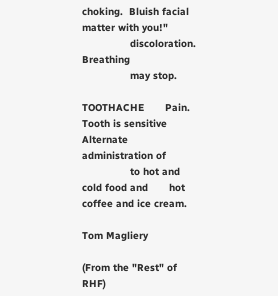choking.  Bluish facial    matter with you!"
                discoloration.  Breathing
                may stop.

TOOTHACHE       Pain.  Tooth is sensitive      Alternate administration of
                to hot and cold food and       hot coffee and ice cream.

Tom Magliery

(From the "Rest" of RHF)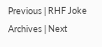Previous | RHF Joke Archives | Next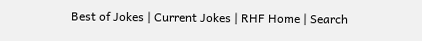Best of Jokes | Current Jokes | RHF Home | Search